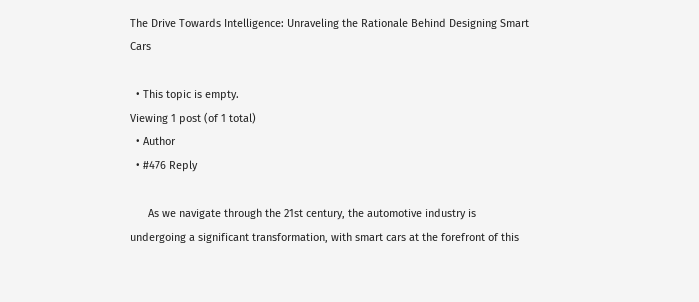The Drive Towards Intelligence: Unraveling the Rationale Behind Designing Smart Cars

  • This topic is empty.
Viewing 1 post (of 1 total)
  • Author
  • #476 Reply

      As we navigate through the 21st century, the automotive industry is undergoing a significant transformation, with smart cars at the forefront of this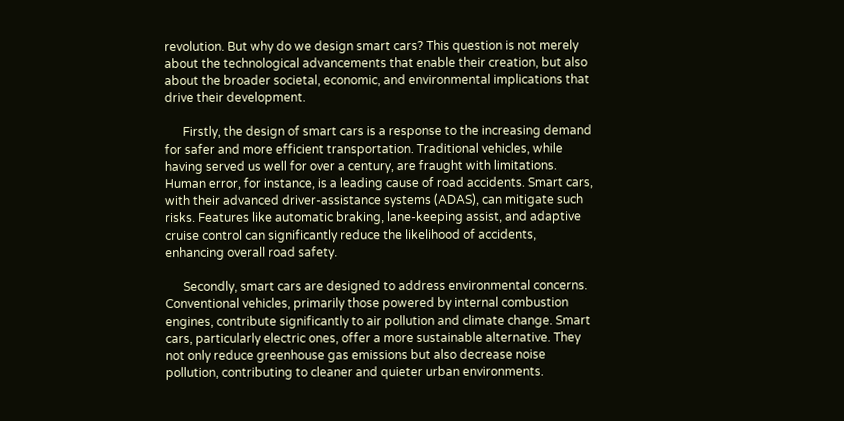revolution. But why do we design smart cars? This question is not merely about the technological advancements that enable their creation, but also about the broader societal, economic, and environmental implications that drive their development.

      Firstly, the design of smart cars is a response to the increasing demand for safer and more efficient transportation. Traditional vehicles, while having served us well for over a century, are fraught with limitations. Human error, for instance, is a leading cause of road accidents. Smart cars, with their advanced driver-assistance systems (ADAS), can mitigate such risks. Features like automatic braking, lane-keeping assist, and adaptive cruise control can significantly reduce the likelihood of accidents, enhancing overall road safety.

      Secondly, smart cars are designed to address environmental concerns. Conventional vehicles, primarily those powered by internal combustion engines, contribute significantly to air pollution and climate change. Smart cars, particularly electric ones, offer a more sustainable alternative. They not only reduce greenhouse gas emissions but also decrease noise pollution, contributing to cleaner and quieter urban environments.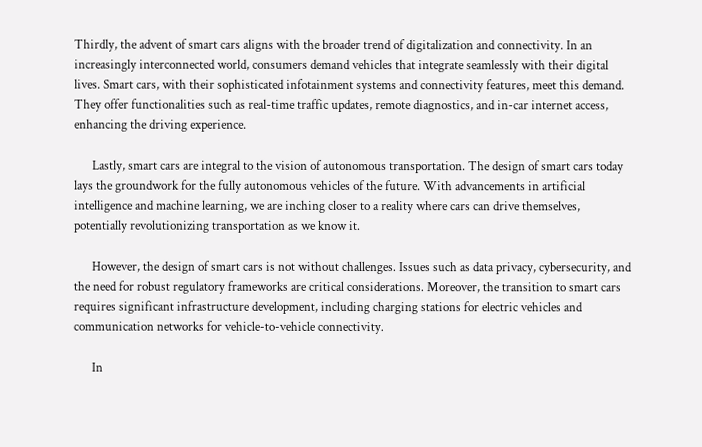Thirdly, the advent of smart cars aligns with the broader trend of digitalization and connectivity. In an increasingly interconnected world, consumers demand vehicles that integrate seamlessly with their digital lives. Smart cars, with their sophisticated infotainment systems and connectivity features, meet this demand. They offer functionalities such as real-time traffic updates, remote diagnostics, and in-car internet access, enhancing the driving experience.

      Lastly, smart cars are integral to the vision of autonomous transportation. The design of smart cars today lays the groundwork for the fully autonomous vehicles of the future. With advancements in artificial intelligence and machine learning, we are inching closer to a reality where cars can drive themselves, potentially revolutionizing transportation as we know it.

      However, the design of smart cars is not without challenges. Issues such as data privacy, cybersecurity, and the need for robust regulatory frameworks are critical considerations. Moreover, the transition to smart cars requires significant infrastructure development, including charging stations for electric vehicles and communication networks for vehicle-to-vehicle connectivity.

      In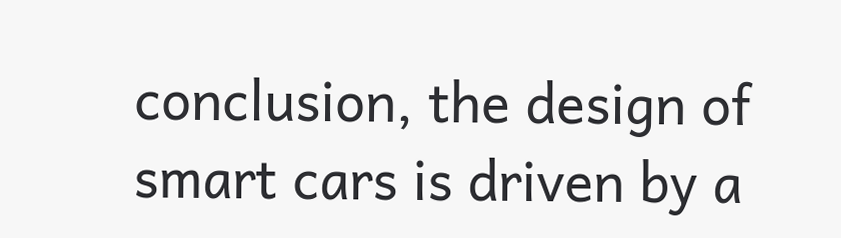conclusion, the design of smart cars is driven by a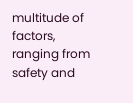multitude of factors, ranging from safety and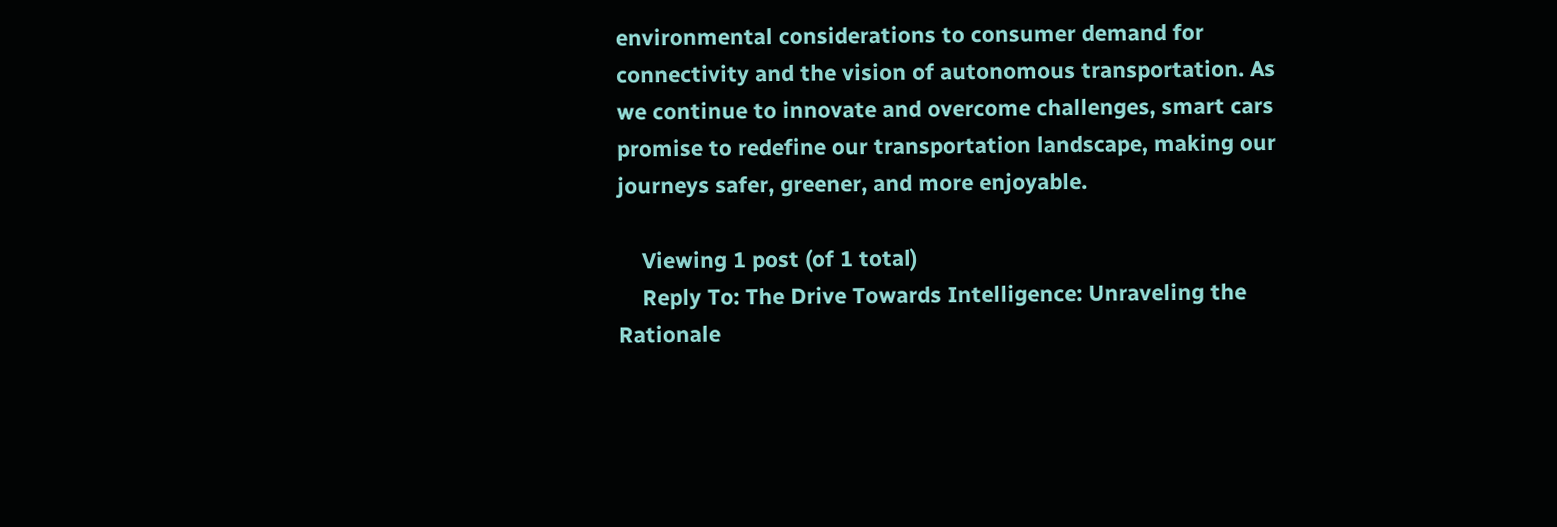environmental considerations to consumer demand for connectivity and the vision of autonomous transportation. As we continue to innovate and overcome challenges, smart cars promise to redefine our transportation landscape, making our journeys safer, greener, and more enjoyable.

    Viewing 1 post (of 1 total)
    Reply To: The Drive Towards Intelligence: Unraveling the Rationale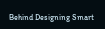Behind Designing Smart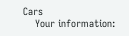Cars
    Your information: